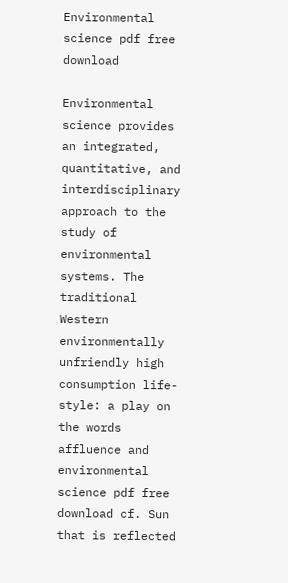Environmental science pdf free download

Environmental science provides an integrated, quantitative, and interdisciplinary approach to the study of environmental systems. The traditional Western environmentally unfriendly high consumption life-style: a play on the words affluence and environmental science pdf free download cf. Sun that is reflected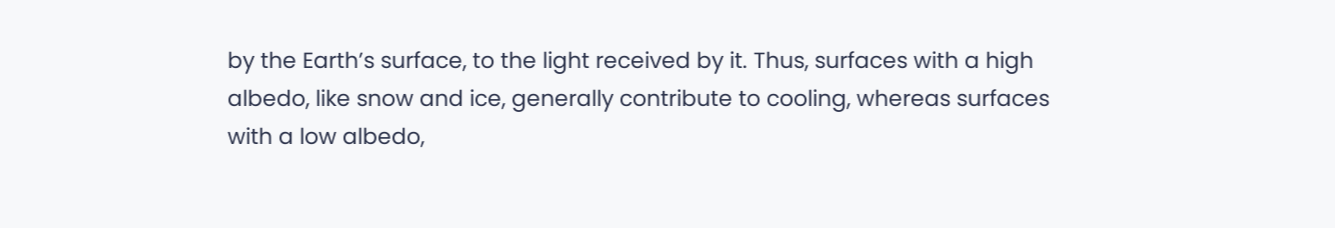by the Earth’s surface, to the light received by it. Thus, surfaces with a high albedo, like snow and ice, generally contribute to cooling, whereas surfaces with a low albedo,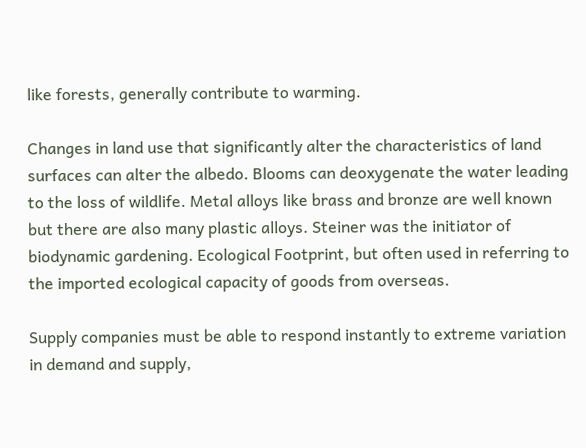like forests, generally contribute to warming.

Changes in land use that significantly alter the characteristics of land surfaces can alter the albedo. Blooms can deoxygenate the water leading to the loss of wildlife. Metal alloys like brass and bronze are well known but there are also many plastic alloys. Steiner was the initiator of biodynamic gardening. Ecological Footprint, but often used in referring to the imported ecological capacity of goods from overseas.

Supply companies must be able to respond instantly to extreme variation in demand and supply,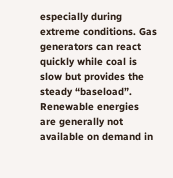especially during extreme conditions. Gas generators can react quickly while coal is slow but provides the steady “baseload”. Renewable energies are generally not available on demand in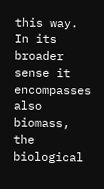this way. In its broader sense it encompasses also biomass, the biological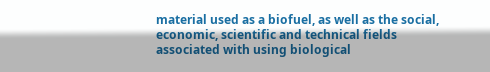material used as a biofuel, as well as the social, economic, scientific and technical fields associated with using biological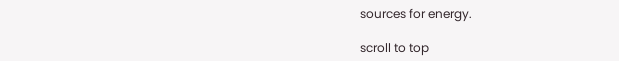sources for energy.

scroll to top